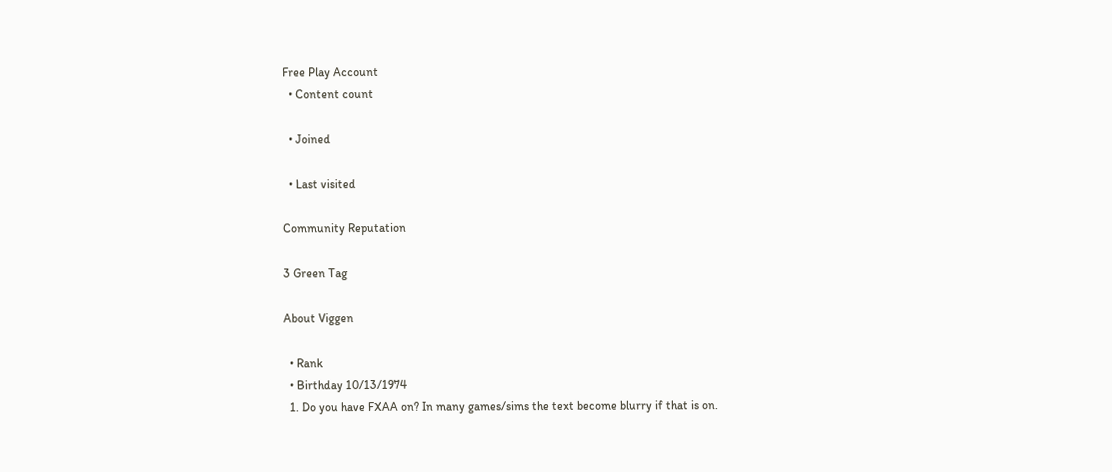Free Play Account
  • Content count

  • Joined

  • Last visited

Community Reputation

3 Green Tag

About Viggen

  • Rank
  • Birthday 10/13/1974
  1. Do you have FXAA on? In many games/sims the text become blurry if that is on.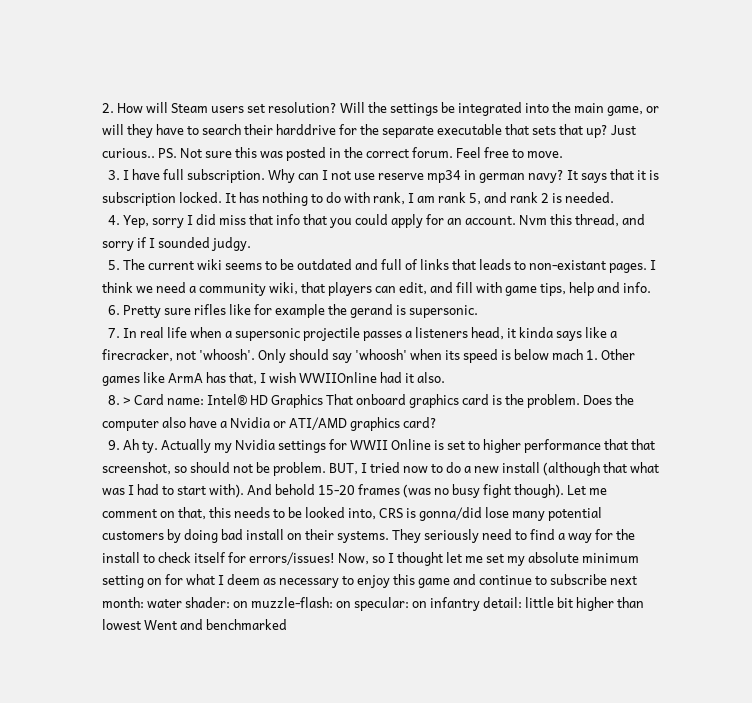2. How will Steam users set resolution? Will the settings be integrated into the main game, or will they have to search their harddrive for the separate executable that sets that up? Just curious.. PS. Not sure this was posted in the correct forum. Feel free to move.
  3. I have full subscription. Why can I not use reserve mp34 in german navy? It says that it is subscription locked. It has nothing to do with rank, I am rank 5, and rank 2 is needed.
  4. Yep, sorry I did miss that info that you could apply for an account. Nvm this thread, and sorry if I sounded judgy.
  5. The current wiki seems to be outdated and full of links that leads to non-existant pages. I think we need a community wiki, that players can edit, and fill with game tips, help and info.
  6. Pretty sure rifles like for example the gerand is supersonic.
  7. In real life when a supersonic projectile passes a listeners head, it kinda says like a firecracker, not 'whoosh'. Only should say 'whoosh' when its speed is below mach 1. Other games like ArmA has that, I wish WWIIOnline had it also.
  8. > Card name: Intel® HD Graphics That onboard graphics card is the problem. Does the computer also have a Nvidia or ATI/AMD graphics card?
  9. Ah ty. Actually my Nvidia settings for WWII Online is set to higher performance that that screenshot, so should not be problem. BUT, I tried now to do a new install (although that what was I had to start with). And behold 15-20 frames (was no busy fight though). Let me comment on that, this needs to be looked into, CRS is gonna/did lose many potential customers by doing bad install on their systems. They seriously need to find a way for the install to check itself for errors/issues! Now, so I thought let me set my absolute minimum setting on for what I deem as necessary to enjoy this game and continue to subscribe next month: water shader: on muzzle-flash: on specular: on infantry detail: little bit higher than lowest Went and benchmarked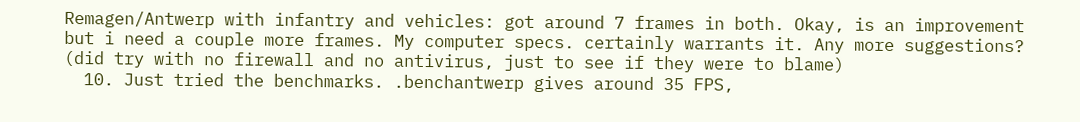Remagen/Antwerp with infantry and vehicles: got around 7 frames in both. Okay, is an improvement but i need a couple more frames. My computer specs. certainly warrants it. Any more suggestions? (did try with no firewall and no antivirus, just to see if they were to blame)
  10. Just tried the benchmarks. .benchantwerp gives around 35 FPS,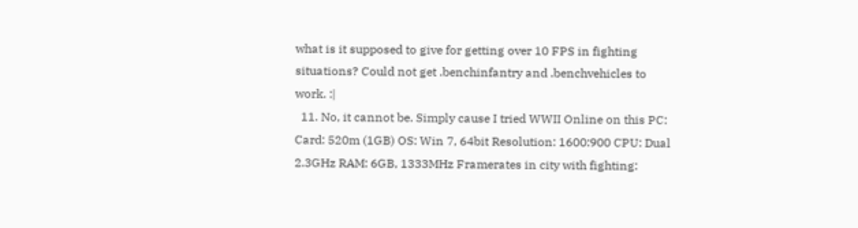what is it supposed to give for getting over 10 FPS in fighting situations? Could not get .benchinfantry and .benchvehicles to work. :|
  11. No, it cannot be. Simply cause I tried WWII Online on this PC: Card: 520m (1GB) OS: Win 7, 64bit Resolution: 1600:900 CPU: Dual 2.3GHz RAM: 6GB, 1333MHz Framerates in city with fighting: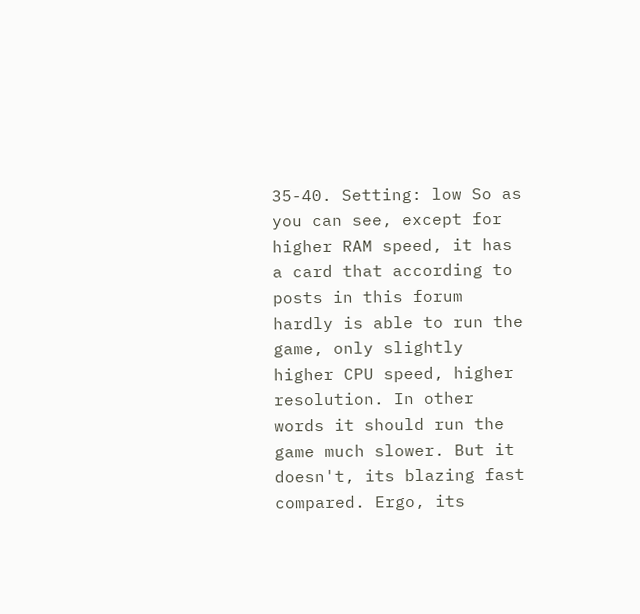35-40. Setting: low So as you can see, except for higher RAM speed, it has a card that according to posts in this forum hardly is able to run the game, only slightly higher CPU speed, higher resolution. In other words it should run the game much slower. But it doesn't, its blazing fast compared. Ergo, its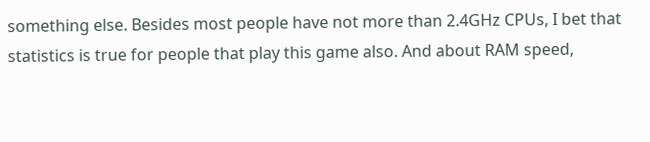something else. Besides most people have not more than 2.4GHz CPUs, I bet that statistics is true for people that play this game also. And about RAM speed,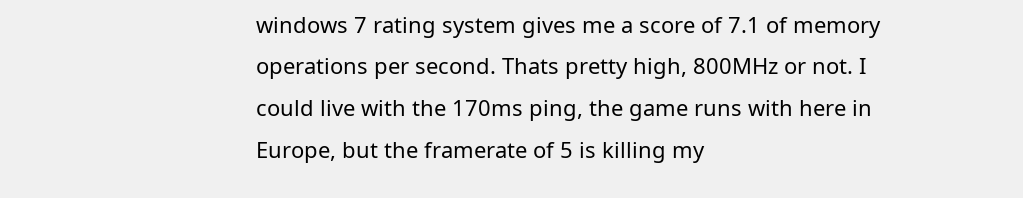windows 7 rating system gives me a score of 7.1 of memory operations per second. Thats pretty high, 800MHz or not. I could live with the 170ms ping, the game runs with here in Europe, but the framerate of 5 is killing my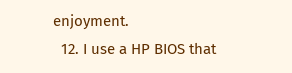enjoyment.
  12. I use a HP BIOS that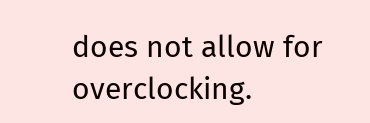does not allow for overclocking.